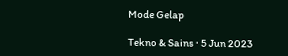Mode Gelap

Tekno & Sains · 5 Jun 2023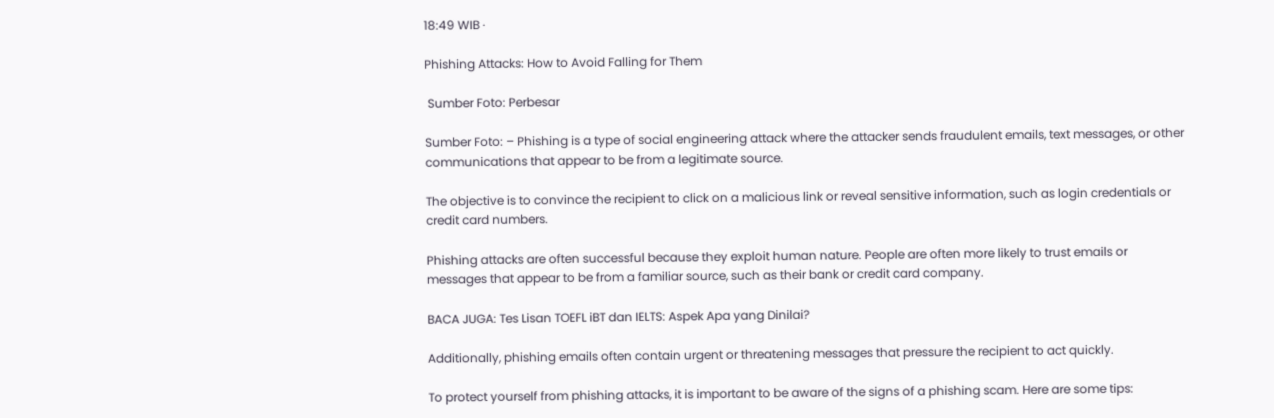18:49 WIB ·

Phishing Attacks: How to Avoid Falling for Them

 Sumber Foto: Perbesar

Sumber Foto: – Phishing is a type of social engineering attack where the attacker sends fraudulent emails, text messages, or other communications that appear to be from a legitimate source.

The objective is to convince the recipient to click on a malicious link or reveal sensitive information, such as login credentials or credit card numbers.

Phishing attacks are often successful because they exploit human nature. People are often more likely to trust emails or messages that appear to be from a familiar source, such as their bank or credit card company.

BACA JUGA: Tes Lisan TOEFL iBT dan IELTS: Aspek Apa yang Dinilai?

Additionally, phishing emails often contain urgent or threatening messages that pressure the recipient to act quickly.

To protect yourself from phishing attacks, it is important to be aware of the signs of a phishing scam. Here are some tips: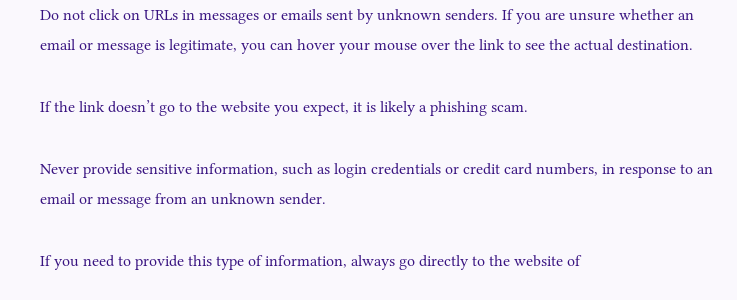Do not click on URLs in messages or emails sent by unknown senders. If you are unsure whether an email or message is legitimate, you can hover your mouse over the link to see the actual destination.

If the link doesn’t go to the website you expect, it is likely a phishing scam.

Never provide sensitive information, such as login credentials or credit card numbers, in response to an email or message from an unknown sender.

If you need to provide this type of information, always go directly to the website of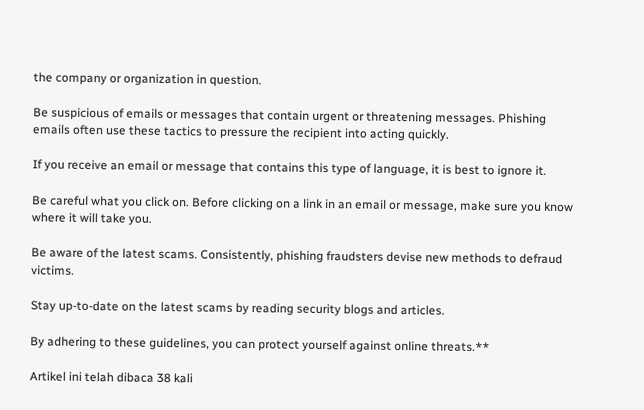the company or organization in question.

Be suspicious of emails or messages that contain urgent or threatening messages. Phishing emails often use these tactics to pressure the recipient into acting quickly.

If you receive an email or message that contains this type of language, it is best to ignore it.

Be careful what you click on. Before clicking on a link in an email or message, make sure you know where it will take you.

Be aware of the latest scams. Consistently, phishing fraudsters devise new methods to defraud victims.

Stay up-to-date on the latest scams by reading security blogs and articles.

By adhering to these guidelines, you can protect yourself against online threats.**

Artikel ini telah dibaca 38 kali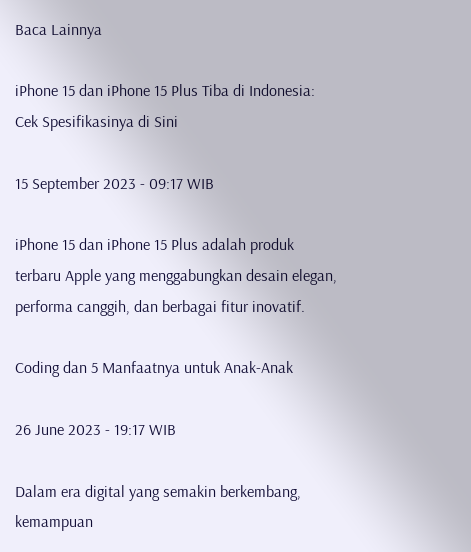Baca Lainnya

iPhone 15 dan iPhone 15 Plus Tiba di Indonesia: Cek Spesifikasinya di Sini

15 September 2023 - 09:17 WIB

iPhone 15 dan iPhone 15 Plus adalah produk terbaru Apple yang menggabungkan desain elegan, performa canggih, dan berbagai fitur inovatif.

Coding dan 5 Manfaatnya untuk Anak-Anak

26 June 2023 - 19:17 WIB

Dalam era digital yang semakin berkembang, kemampuan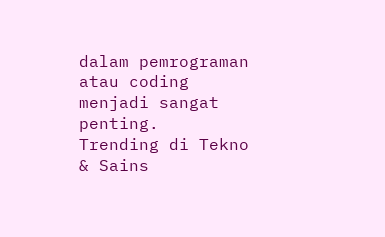dalam pemrograman atau coding menjadi sangat penting.
Trending di Tekno & Sains